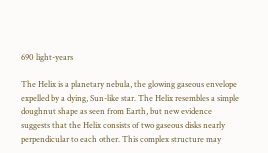690 light-years

The Helix is a planetary nebula, the glowing gaseous envelope expelled by a dying, Sun-like star. The Helix resembles a simple doughnut shape as seen from Earth, but new evidence suggests that the Helix consists of two gaseous disks nearly perpendicular to each other. This complex structure may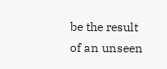be the result of an unseen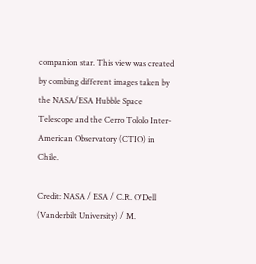companion star. This view was created by combing different images taken by the NASA/ESA Hubble Space Telescope and the Cerro Tololo Inter-American Observatory (CTIO) in Chile.

Credit: NASA / ESA / C.R. O'Dell (Vanderbilt University) / M.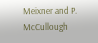Meixner and P. McCullough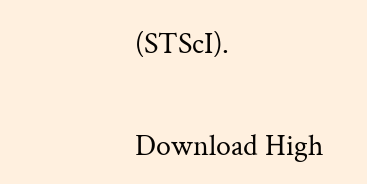(STScI).

Download High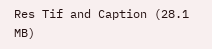Res Tif and Caption (28.1 MB)